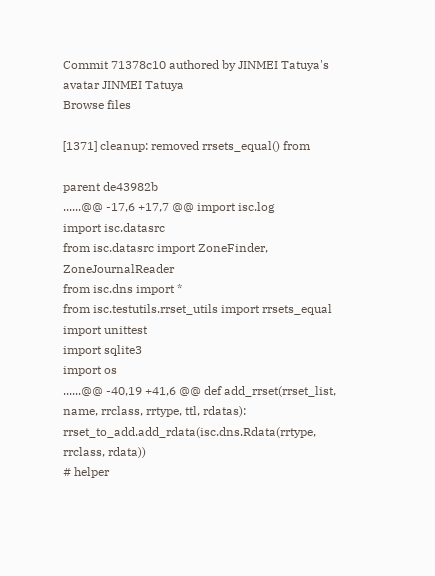Commit 71378c10 authored by JINMEI Tatuya's avatar JINMEI Tatuya
Browse files

[1371] cleanup: removed rrsets_equal() from

parent de43982b
......@@ -17,6 +17,7 @@ import isc.log
import isc.datasrc
from isc.datasrc import ZoneFinder, ZoneJournalReader
from isc.dns import *
from isc.testutils.rrset_utils import rrsets_equal
import unittest
import sqlite3
import os
......@@ -40,19 +41,6 @@ def add_rrset(rrset_list, name, rrclass, rrtype, ttl, rdatas):
rrset_to_add.add_rdata(isc.dns.Rdata(rrtype, rrclass, rdata))
# helper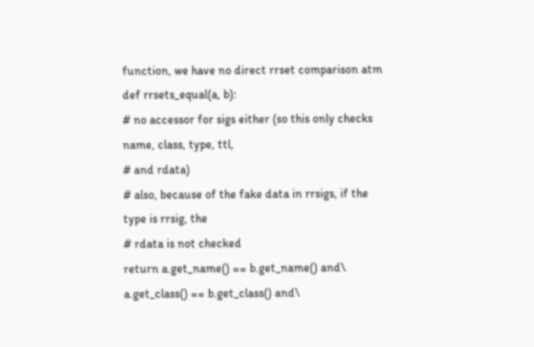function, we have no direct rrset comparison atm
def rrsets_equal(a, b):
# no accessor for sigs either (so this only checks name, class, type, ttl,
# and rdata)
# also, because of the fake data in rrsigs, if the type is rrsig, the
# rdata is not checked
return a.get_name() == b.get_name() and\
a.get_class() == b.get_class() and\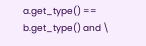a.get_type() == b.get_type() and \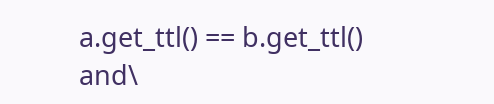a.get_ttl() == b.get_ttl() and\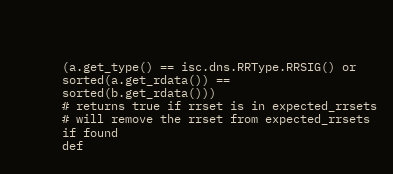(a.get_type() == isc.dns.RRType.RRSIG() or
sorted(a.get_rdata()) == sorted(b.get_rdata()))
# returns true if rrset is in expected_rrsets
# will remove the rrset from expected_rrsets if found
def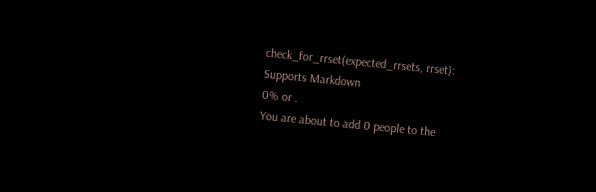check_for_rrset(expected_rrsets, rrset):
Supports Markdown
0% or .
You are about to add 0 people to the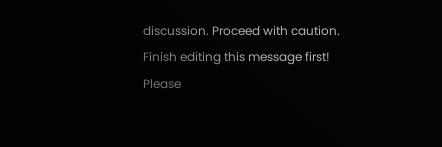discussion. Proceed with caution.
Finish editing this message first!
Please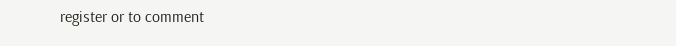register or to comment